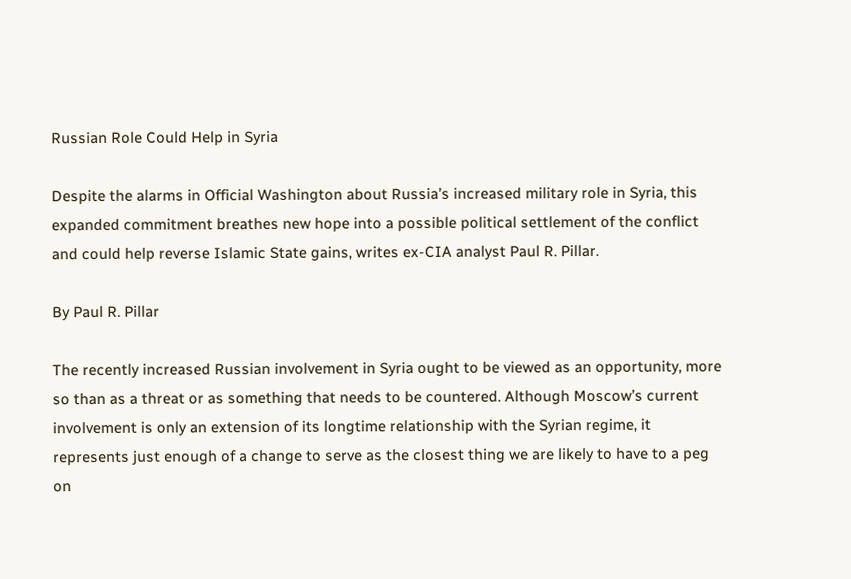Russian Role Could Help in Syria

Despite the alarms in Official Washington about Russia’s increased military role in Syria, this expanded commitment breathes new hope into a possible political settlement of the conflict and could help reverse Islamic State gains, writes ex-CIA analyst Paul R. Pillar.

By Paul R. Pillar

The recently increased Russian involvement in Syria ought to be viewed as an opportunity, more so than as a threat or as something that needs to be countered. Although Moscow’s current involvement is only an extension of its longtime relationship with the Syrian regime, it represents just enough of a change to serve as the closest thing we are likely to have to a peg on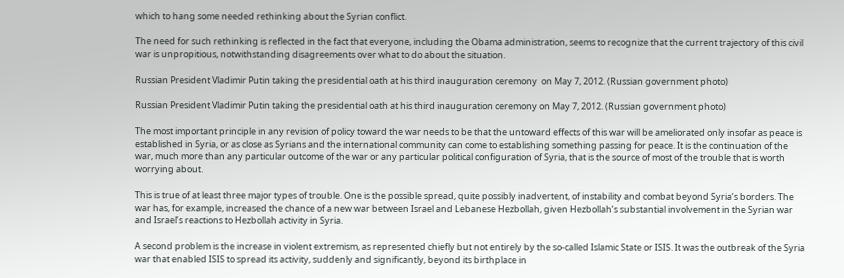which to hang some needed rethinking about the Syrian conflict.

The need for such rethinking is reflected in the fact that everyone, including the Obama administration, seems to recognize that the current trajectory of this civil war is unpropitious, notwithstanding disagreements over what to do about the situation.

Russian President Vladimir Putin taking the presidential oath at his third inauguration ceremony  on May 7, 2012. (Russian government photo)

Russian President Vladimir Putin taking the presidential oath at his third inauguration ceremony on May 7, 2012. (Russian government photo)

The most important principle in any revision of policy toward the war needs to be that the untoward effects of this war will be ameliorated only insofar as peace is established in Syria, or as close as Syrians and the international community can come to establishing something passing for peace. It is the continuation of the war, much more than any particular outcome of the war or any particular political configuration of Syria, that is the source of most of the trouble that is worth worrying about.

This is true of at least three major types of trouble. One is the possible spread, quite possibly inadvertent, of instability and combat beyond Syria’s borders. The war has, for example, increased the chance of a new war between Israel and Lebanese Hezbollah, given Hezbollah’s substantial involvement in the Syrian war and Israel’s reactions to Hezbollah activity in Syria.

A second problem is the increase in violent extremism, as represented chiefly but not entirely by the so-called Islamic State or ISIS. It was the outbreak of the Syria war that enabled ISIS to spread its activity, suddenly and significantly, beyond its birthplace in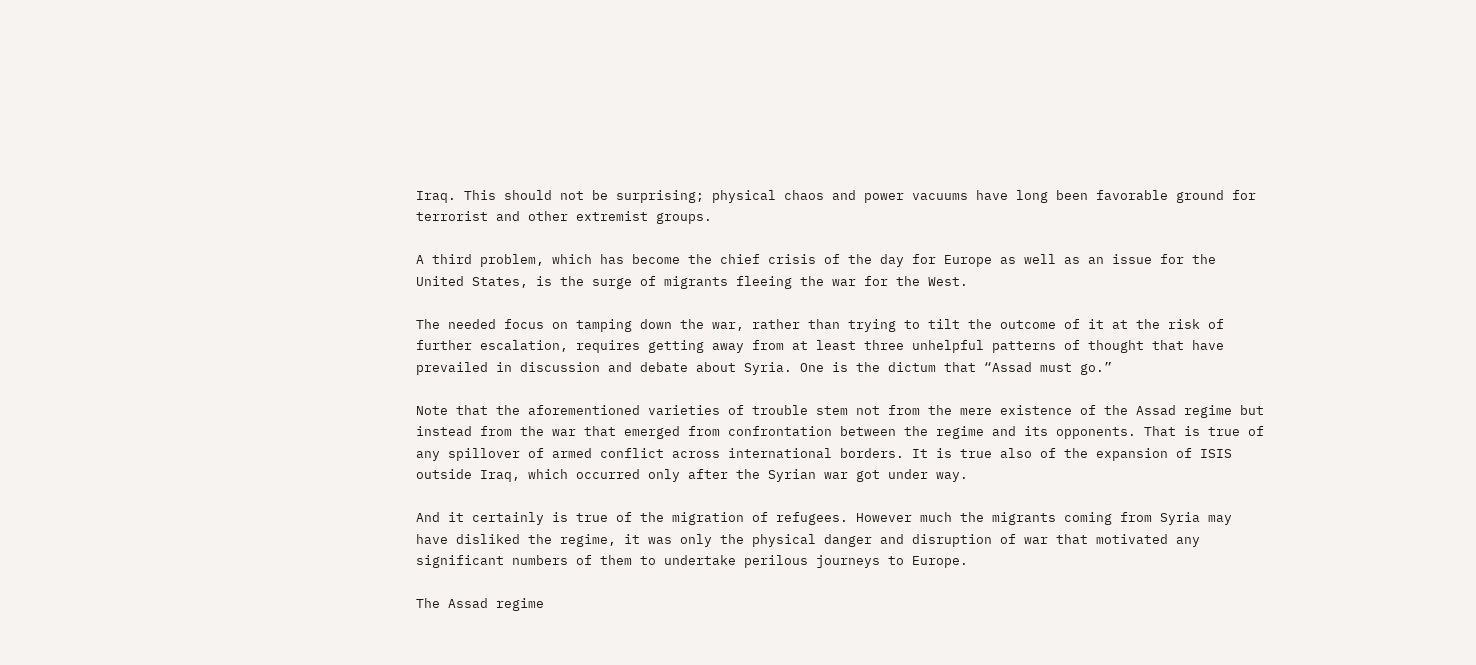Iraq. This should not be surprising; physical chaos and power vacuums have long been favorable ground for terrorist and other extremist groups.

A third problem, which has become the chief crisis of the day for Europe as well as an issue for the United States, is the surge of migrants fleeing the war for the West.

The needed focus on tamping down the war, rather than trying to tilt the outcome of it at the risk of further escalation, requires getting away from at least three unhelpful patterns of thought that have prevailed in discussion and debate about Syria. One is the dictum that “Assad must go.”

Note that the aforementioned varieties of trouble stem not from the mere existence of the Assad regime but instead from the war that emerged from confrontation between the regime and its opponents. That is true of any spillover of armed conflict across international borders. It is true also of the expansion of ISIS outside Iraq, which occurred only after the Syrian war got under way.

And it certainly is true of the migration of refugees. However much the migrants coming from Syria may have disliked the regime, it was only the physical danger and disruption of war that motivated any significant numbers of them to undertake perilous journeys to Europe.

The Assad regime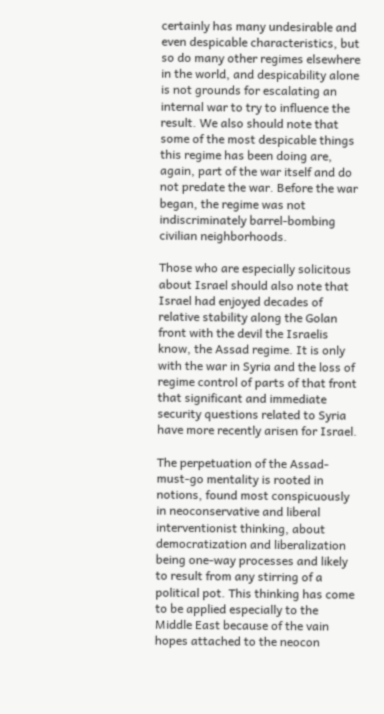certainly has many undesirable and even despicable characteristics, but so do many other regimes elsewhere in the world, and despicability alone is not grounds for escalating an internal war to try to influence the result. We also should note that some of the most despicable things this regime has been doing are, again, part of the war itself and do not predate the war. Before the war began, the regime was not indiscriminately barrel-bombing civilian neighborhoods.

Those who are especially solicitous about Israel should also note that Israel had enjoyed decades of relative stability along the Golan front with the devil the Israelis know, the Assad regime. It is only with the war in Syria and the loss of regime control of parts of that front that significant and immediate security questions related to Syria have more recently arisen for Israel.

The perpetuation of the Assad-must-go mentality is rooted in notions, found most conspicuously in neoconservative and liberal interventionist thinking, about democratization and liberalization being one-way processes and likely to result from any stirring of a political pot. This thinking has come to be applied especially to the Middle East because of the vain hopes attached to the neocon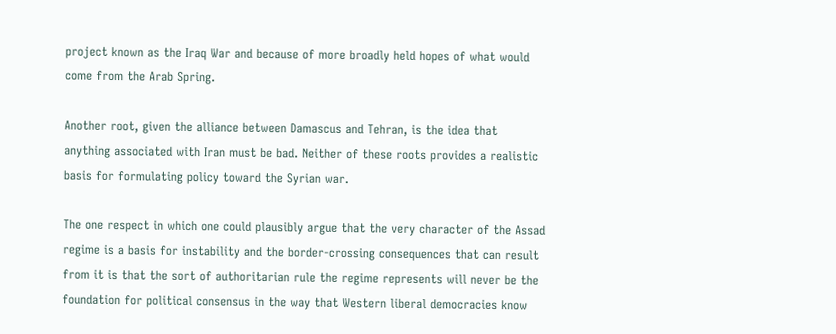project known as the Iraq War and because of more broadly held hopes of what would come from the Arab Spring.

Another root, given the alliance between Damascus and Tehran, is the idea that anything associated with Iran must be bad. Neither of these roots provides a realistic basis for formulating policy toward the Syrian war.

The one respect in which one could plausibly argue that the very character of the Assad regime is a basis for instability and the border-crossing consequences that can result from it is that the sort of authoritarian rule the regime represents will never be the foundation for political consensus in the way that Western liberal democracies know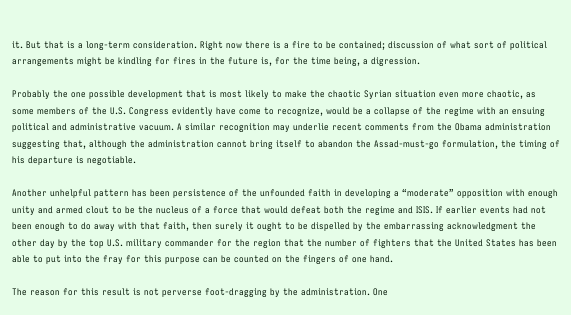it. But that is a long-term consideration. Right now there is a fire to be contained; discussion of what sort of political arrangements might be kindling for fires in the future is, for the time being, a digression.

Probably the one possible development that is most likely to make the chaotic Syrian situation even more chaotic, as some members of the U.S. Congress evidently have come to recognize, would be a collapse of the regime with an ensuing political and administrative vacuum. A similar recognition may underlie recent comments from the Obama administration suggesting that, although the administration cannot bring itself to abandon the Assad-must-go formulation, the timing of his departure is negotiable.

Another unhelpful pattern has been persistence of the unfounded faith in developing a “moderate” opposition with enough unity and armed clout to be the nucleus of a force that would defeat both the regime and ISIS. If earlier events had not been enough to do away with that faith, then surely it ought to be dispelled by the embarrassing acknowledgment the other day by the top U.S. military commander for the region that the number of fighters that the United States has been able to put into the fray for this purpose can be counted on the fingers of one hand.

The reason for this result is not perverse foot-dragging by the administration. One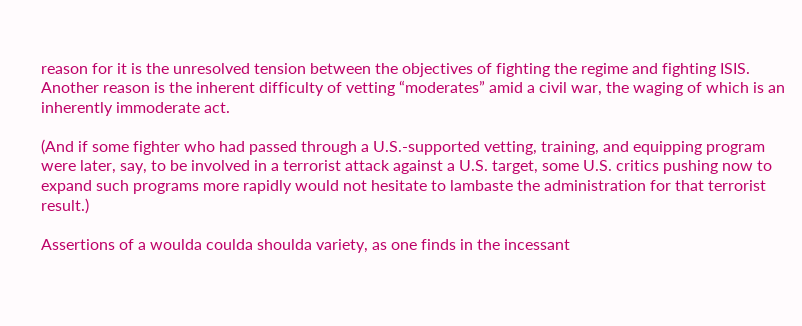reason for it is the unresolved tension between the objectives of fighting the regime and fighting ISIS. Another reason is the inherent difficulty of vetting “moderates” amid a civil war, the waging of which is an inherently immoderate act.

(And if some fighter who had passed through a U.S.-supported vetting, training, and equipping program were later, say, to be involved in a terrorist attack against a U.S. target, some U.S. critics pushing now to expand such programs more rapidly would not hesitate to lambaste the administration for that terrorist result.)

Assertions of a woulda coulda shoulda variety, as one finds in the incessant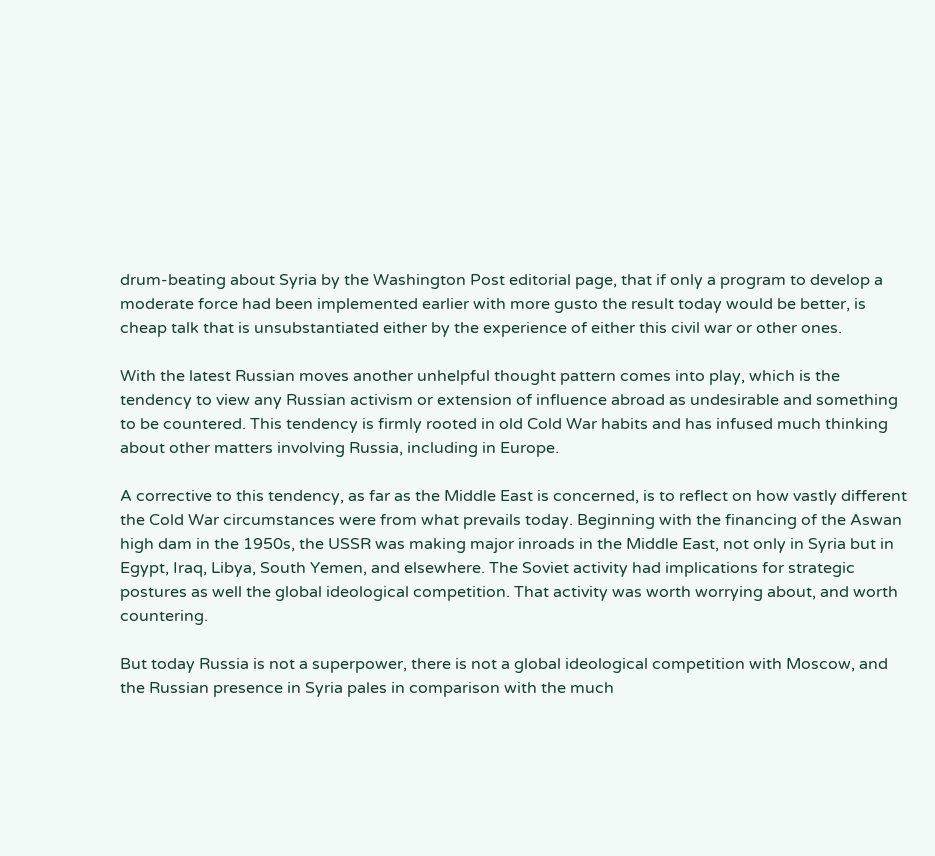drum-beating about Syria by the Washington Post editorial page, that if only a program to develop a moderate force had been implemented earlier with more gusto the result today would be better, is cheap talk that is unsubstantiated either by the experience of either this civil war or other ones.

With the latest Russian moves another unhelpful thought pattern comes into play, which is the tendency to view any Russian activism or extension of influence abroad as undesirable and something to be countered. This tendency is firmly rooted in old Cold War habits and has infused much thinking about other matters involving Russia, including in Europe.

A corrective to this tendency, as far as the Middle East is concerned, is to reflect on how vastly different the Cold War circumstances were from what prevails today. Beginning with the financing of the Aswan high dam in the 1950s, the USSR was making major inroads in the Middle East, not only in Syria but in Egypt, Iraq, Libya, South Yemen, and elsewhere. The Soviet activity had implications for strategic postures as well the global ideological competition. That activity was worth worrying about, and worth countering.

But today Russia is not a superpower, there is not a global ideological competition with Moscow, and the Russian presence in Syria pales in comparison with the much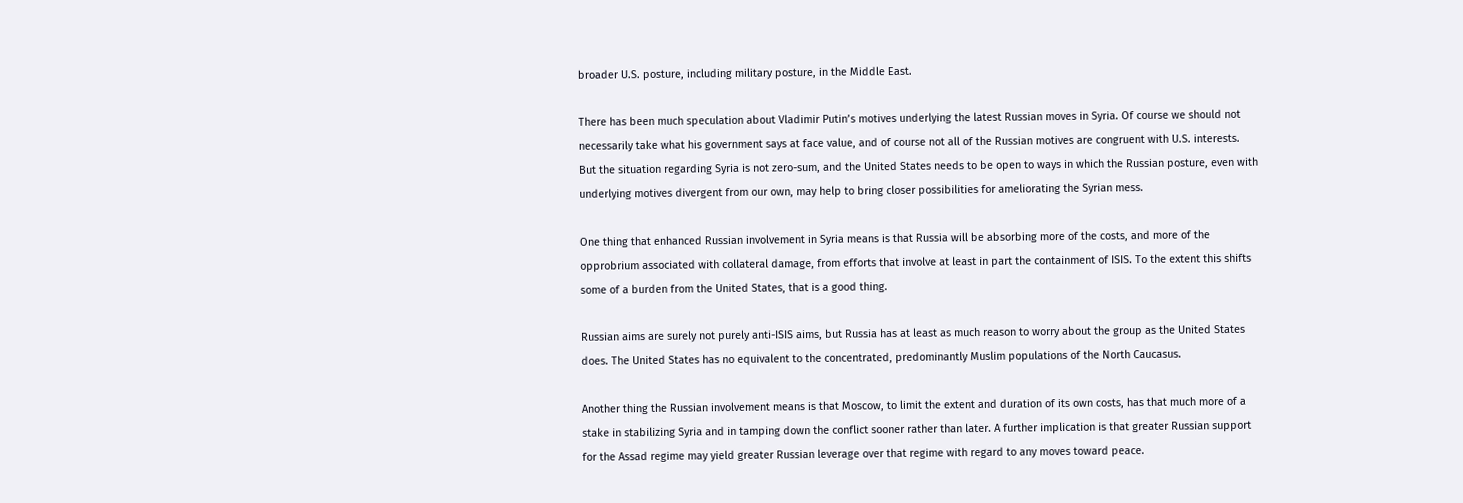broader U.S. posture, including military posture, in the Middle East.

There has been much speculation about Vladimir Putin’s motives underlying the latest Russian moves in Syria. Of course we should not necessarily take what his government says at face value, and of course not all of the Russian motives are congruent with U.S. interests. But the situation regarding Syria is not zero-sum, and the United States needs to be open to ways in which the Russian posture, even with underlying motives divergent from our own, may help to bring closer possibilities for ameliorating the Syrian mess.

One thing that enhanced Russian involvement in Syria means is that Russia will be absorbing more of the costs, and more of the opprobrium associated with collateral damage, from efforts that involve at least in part the containment of ISIS. To the extent this shifts some of a burden from the United States, that is a good thing.

Russian aims are surely not purely anti-ISIS aims, but Russia has at least as much reason to worry about the group as the United States does. The United States has no equivalent to the concentrated, predominantly Muslim populations of the North Caucasus.

Another thing the Russian involvement means is that Moscow, to limit the extent and duration of its own costs, has that much more of a stake in stabilizing Syria and in tamping down the conflict sooner rather than later. A further implication is that greater Russian support for the Assad regime may yield greater Russian leverage over that regime with regard to any moves toward peace.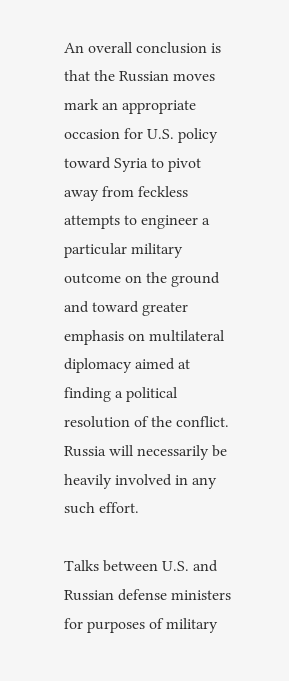An overall conclusion is that the Russian moves mark an appropriate occasion for U.S. policy toward Syria to pivot away from feckless attempts to engineer a particular military outcome on the ground and toward greater emphasis on multilateral diplomacy aimed at finding a political resolution of the conflict. Russia will necessarily be heavily involved in any such effort.

Talks between U.S. and Russian defense ministers for purposes of military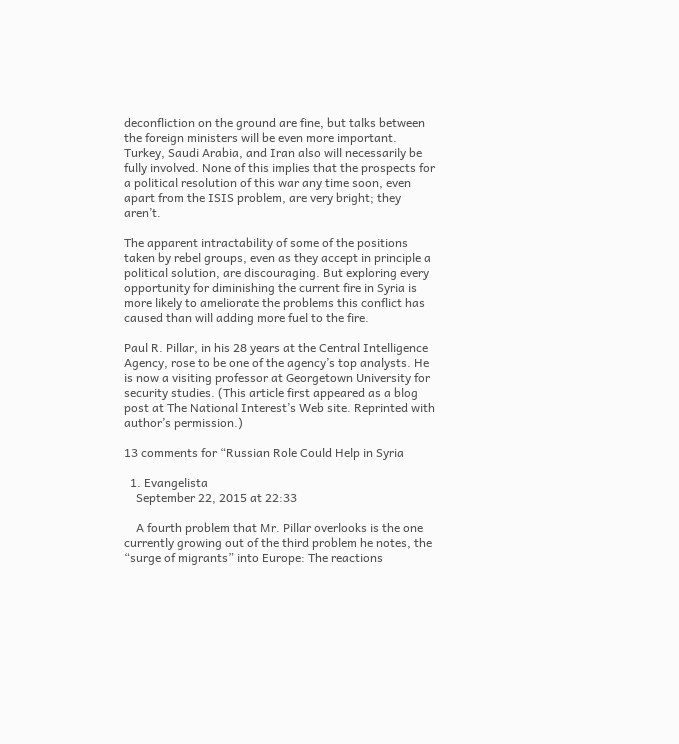deconfliction on the ground are fine, but talks between the foreign ministers will be even more important. Turkey, Saudi Arabia, and Iran also will necessarily be fully involved. None of this implies that the prospects for a political resolution of this war any time soon, even apart from the ISIS problem, are very bright; they aren’t.

The apparent intractability of some of the positions taken by rebel groups, even as they accept in principle a political solution, are discouraging. But exploring every opportunity for diminishing the current fire in Syria is more likely to ameliorate the problems this conflict has caused than will adding more fuel to the fire.

Paul R. Pillar, in his 28 years at the Central Intelligence Agency, rose to be one of the agency’s top analysts. He is now a visiting professor at Georgetown University for security studies. (This article first appeared as a blog post at The National Interest’s Web site. Reprinted with author’s permission.)

13 comments for “Russian Role Could Help in Syria

  1. Evangelista
    September 22, 2015 at 22:33

    A fourth problem that Mr. Pillar overlooks is the one currently growing out of the third problem he notes, the “surge of migrants” into Europe: The reactions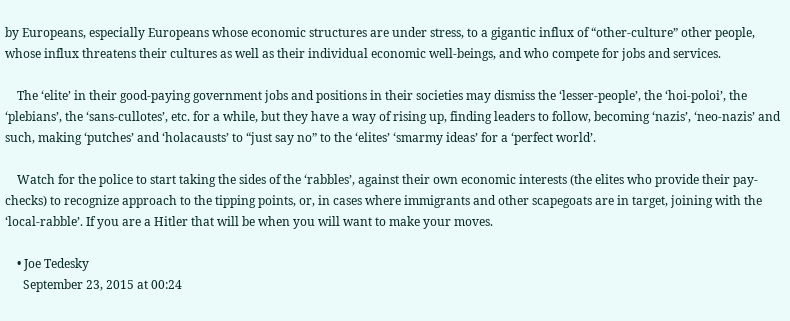by Europeans, especially Europeans whose economic structures are under stress, to a gigantic influx of “other-culture” other people, whose influx threatens their cultures as well as their individual economic well-beings, and who compete for jobs and services.

    The ‘elite’ in their good-paying government jobs and positions in their societies may dismiss the ‘lesser-people’, the ‘hoi-poloi’, the ‘plebians’, the ‘sans-cullotes’, etc. for a while, but they have a way of rising up, finding leaders to follow, becoming ‘nazis’, ‘neo-nazis’ and such, making ‘putches’ and ‘holacausts’ to “just say no” to the ‘elites’ ‘smarmy ideas’ for a ‘perfect world’.

    Watch for the police to start taking the sides of the ‘rabbles’, against their own economic interests (the elites who provide their pay-checks) to recognize approach to the tipping points, or, in cases where immigrants and other scapegoats are in target, joining with the ‘local-rabble’. If you are a Hitler that will be when you will want to make your moves.

    • Joe Tedesky
      September 23, 2015 at 00:24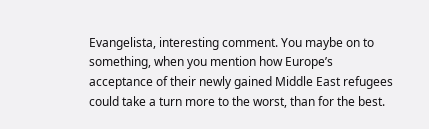Evangelista, interesting comment. You maybe on to something, when you mention how Europe’s acceptance of their newly gained Middle East refugees could take a turn more to the worst, than for the best.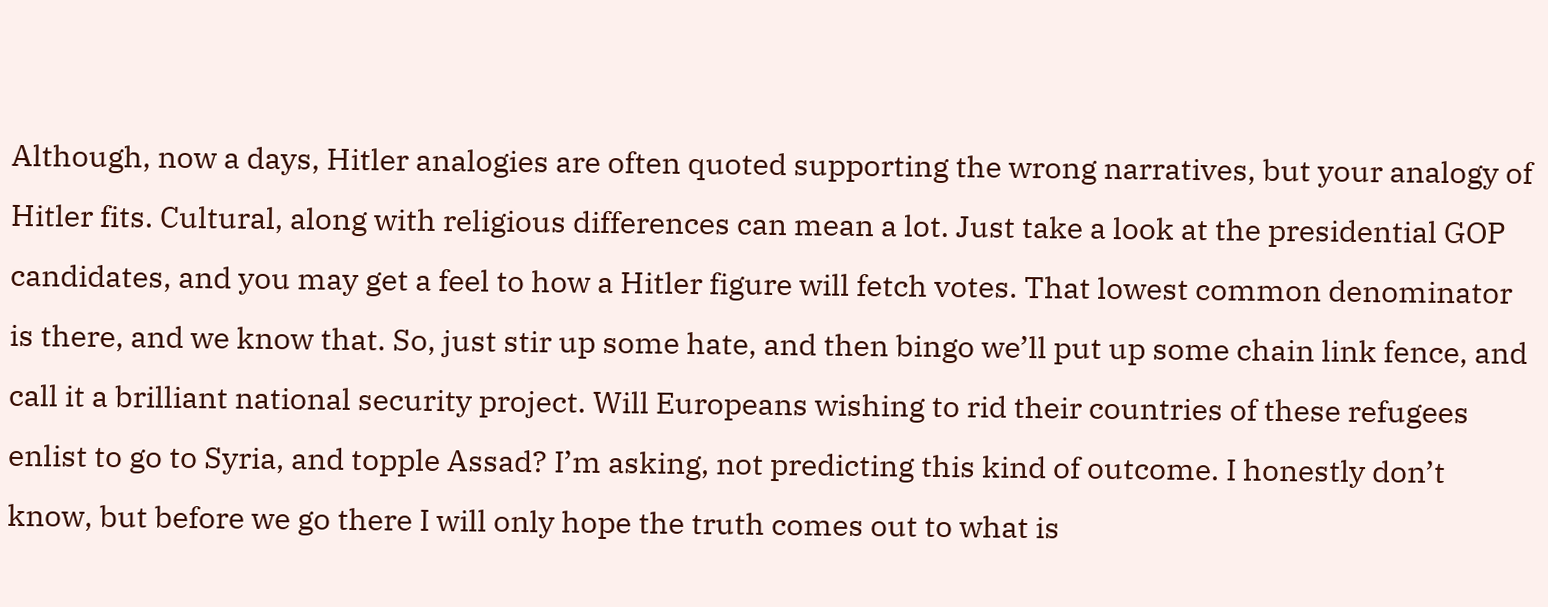Although, now a days, Hitler analogies are often quoted supporting the wrong narratives, but your analogy of Hitler fits. Cultural, along with religious differences can mean a lot. Just take a look at the presidential GOP candidates, and you may get a feel to how a Hitler figure will fetch votes. That lowest common denominator is there, and we know that. So, just stir up some hate, and then bingo we’ll put up some chain link fence, and call it a brilliant national security project. Will Europeans wishing to rid their countries of these refugees enlist to go to Syria, and topple Assad? I’m asking, not predicting this kind of outcome. I honestly don’t know, but before we go there I will only hope the truth comes out to what is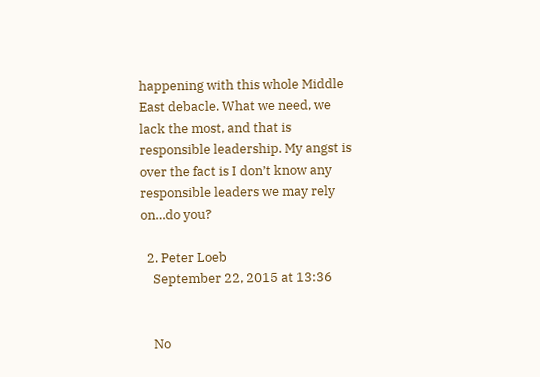happening with this whole Middle East debacle. What we need, we lack the most, and that is responsible leadership. My angst is over the fact is I don’t know any responsible leaders we may rely on…do you?

  2. Peter Loeb
    September 22, 2015 at 13:36


    No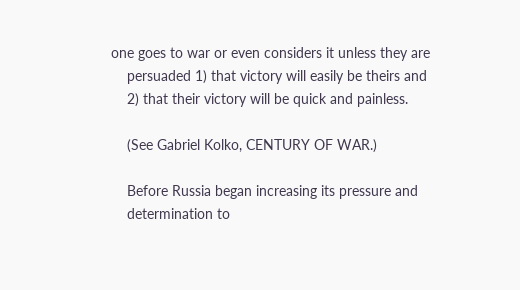one goes to war or even considers it unless they are
    persuaded 1) that victory will easily be theirs and
    2) that their victory will be quick and painless.

    (See Gabriel Kolko, CENTURY OF WAR.)

    Before Russia began increasing its pressure and
    determination to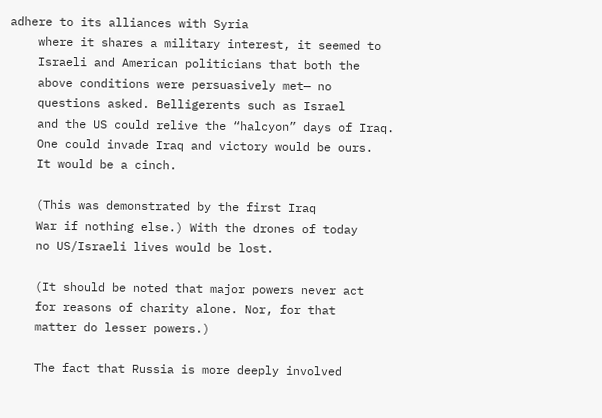adhere to its alliances with Syria
    where it shares a military interest, it seemed to
    Israeli and American politicians that both the
    above conditions were persuasively met— no
    questions asked. Belligerents such as Israel
    and the US could relive the “halcyon” days of Iraq.
    One could invade Iraq and victory would be ours.
    It would be a cinch.

    (This was demonstrated by the first Iraq
    War if nothing else.) With the drones of today
    no US/Israeli lives would be lost.

    (It should be noted that major powers never act
    for reasons of charity alone. Nor, for that
    matter do lesser powers.)

    The fact that Russia is more deeply involved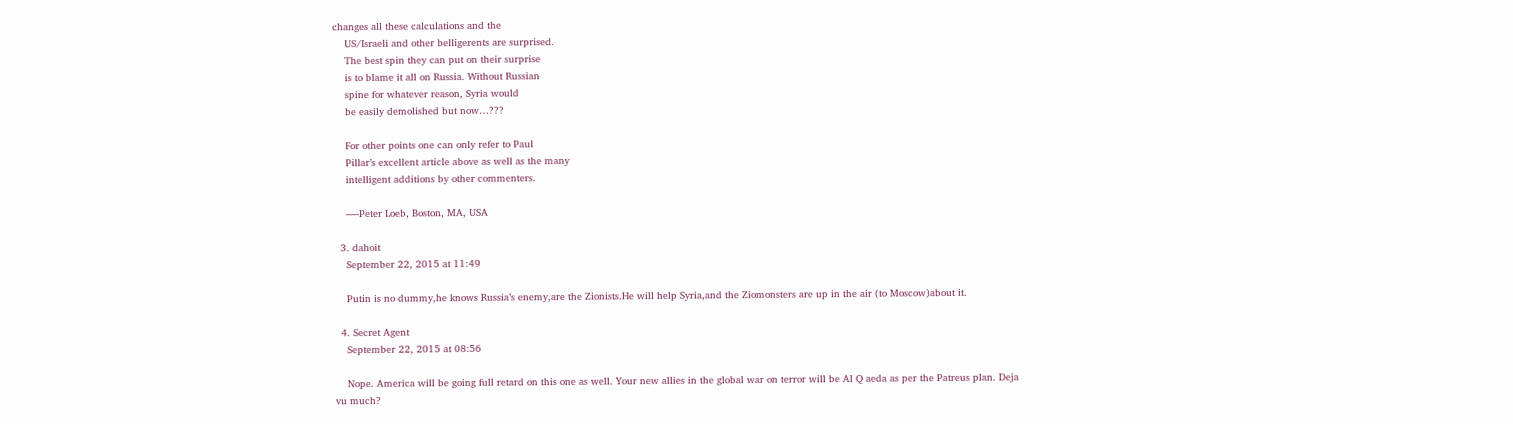changes all these calculations and the
    US/Israeli and other belligerents are surprised.
    The best spin they can put on their surprise
    is to blame it all on Russia. Without Russian
    spine for whatever reason, Syria would
    be easily demolished but now…???

    For other points one can only refer to Paul
    Pillar’s excellent article above as well as the many
    intelligent additions by other commenters.

    —-Peter Loeb, Boston, MA, USA

  3. dahoit
    September 22, 2015 at 11:49

    Putin is no dummy,he knows Russia’s enemy,are the Zionists.He will help Syria,and the Ziomonsters are up in the air (to Moscow)about it.

  4. Secret Agent
    September 22, 2015 at 08:56

    Nope. America will be going full retard on this one as well. Your new allies in the global war on terror will be Al Q aeda as per the Patreus plan. Deja vu much?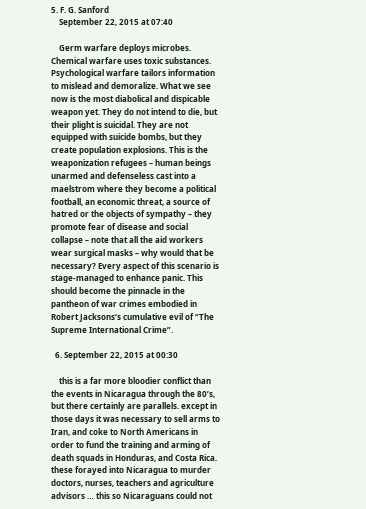5. F. G. Sanford
    September 22, 2015 at 07:40

    Germ warfare deploys microbes. Chemical warfare uses toxic substances. Psychological warfare tailors information to mislead and demoralize. What we see now is the most diabolical and dispicable weapon yet. They do not intend to die, but their plight is suicidal. They are not equipped with suicide bombs, but they create population explosions. This is the weaponization refugees – human beings unarmed and defenseless cast into a maelstrom where they become a political football, an economic threat, a source of hatred or the objects of sympathy – they promote fear of disease and social collapse – note that all the aid workers wear surgical masks – why would that be necessary? Every aspect of this scenario is stage-managed to enhance panic. This should become the pinnacle in the pantheon of war crimes embodied in Robert Jacksons’s cumulative evil of “The Supreme International Crime”.

  6. September 22, 2015 at 00:30

    this is a far more bloodier conflict than the events in Nicaragua through the 80’s, but there certainly are parallels. except in those days it was necessary to sell arms to Iran, and coke to North Americans in order to fund the training and arming of death squads in Honduras, and Costa Rica. these forayed into Nicaragua to murder doctors, nurses, teachers and agriculture advisors … this so Nicaraguans could not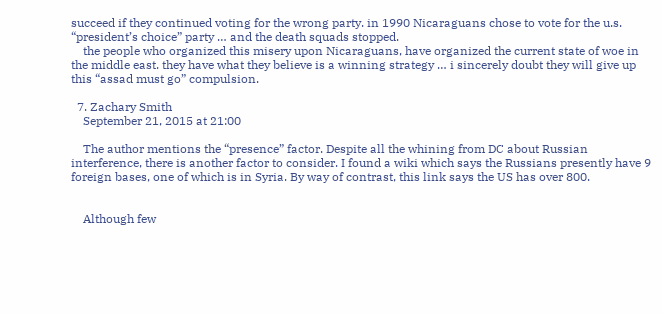succeed if they continued voting for the wrong party. in 1990 Nicaraguans chose to vote for the u.s. “president’s choice” party … and the death squads stopped.
    the people who organized this misery upon Nicaraguans, have organized the current state of woe in the middle east. they have what they believe is a winning strategy … i sincerely doubt they will give up this “assad must go” compulsion.

  7. Zachary Smith
    September 21, 2015 at 21:00

    The author mentions the “presence” factor. Despite all the whining from DC about Russian interference, there is another factor to consider. I found a wiki which says the Russians presently have 9 foreign bases, one of which is in Syria. By way of contrast, this link says the US has over 800.


    Although few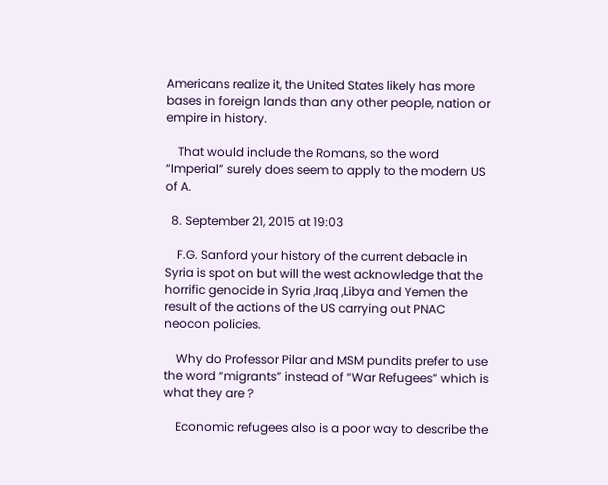Americans realize it, the United States likely has more bases in foreign lands than any other people, nation or empire in history.

    That would include the Romans, so the word “Imperial” surely does seem to apply to the modern US of A.

  8. September 21, 2015 at 19:03

    F.G. Sanford your history of the current debacle in Syria is spot on but will the west acknowledge that the horrific genocide in Syria ,Iraq ,Libya and Yemen the result of the actions of the US carrying out PNAC neocon policies.

    Why do Professor Pilar and MSM pundits prefer to use the word “migrants” instead of “War Refugees” which is what they are ?

    Economic refugees also is a poor way to describe the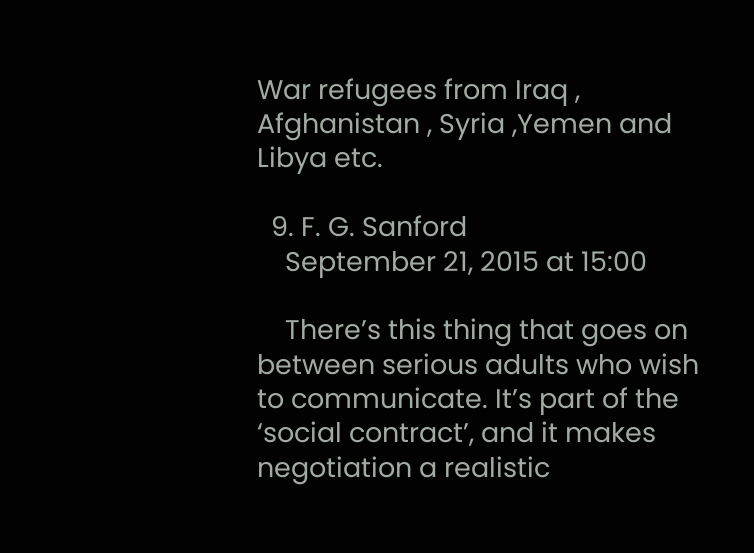War refugees from Iraq , Afghanistan , Syria ,Yemen and Libya etc.

  9. F. G. Sanford
    September 21, 2015 at 15:00

    There’s this thing that goes on between serious adults who wish to communicate. It’s part of the ‘social contract’, and it makes negotiation a realistic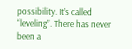possibility. It’s called “leveling”. There has never been a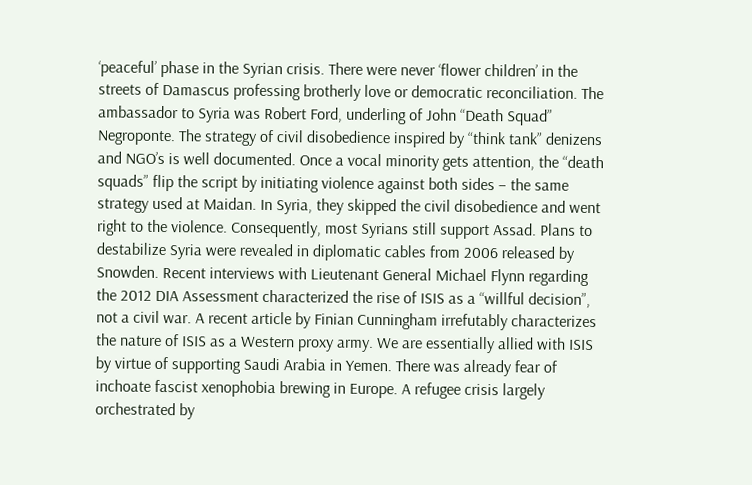‘peaceful’ phase in the Syrian crisis. There were never ‘flower children’ in the streets of Damascus professing brotherly love or democratic reconciliation. The ambassador to Syria was Robert Ford, underling of John “Death Squad” Negroponte. The strategy of civil disobedience inspired by “think tank” denizens and NGO’s is well documented. Once a vocal minority gets attention, the “death squads” flip the script by initiating violence against both sides – the same strategy used at Maidan. In Syria, they skipped the civil disobedience and went right to the violence. Consequently, most Syrians still support Assad. Plans to destabilize Syria were revealed in diplomatic cables from 2006 released by Snowden. Recent interviews with Lieutenant General Michael Flynn regarding the 2012 DIA Assessment characterized the rise of ISIS as a “willful decision”, not a civil war. A recent article by Finian Cunningham irrefutably characterizes the nature of ISIS as a Western proxy army. We are essentially allied with ISIS by virtue of supporting Saudi Arabia in Yemen. There was already fear of inchoate fascist xenophobia brewing in Europe. A refugee crisis largely orchestrated by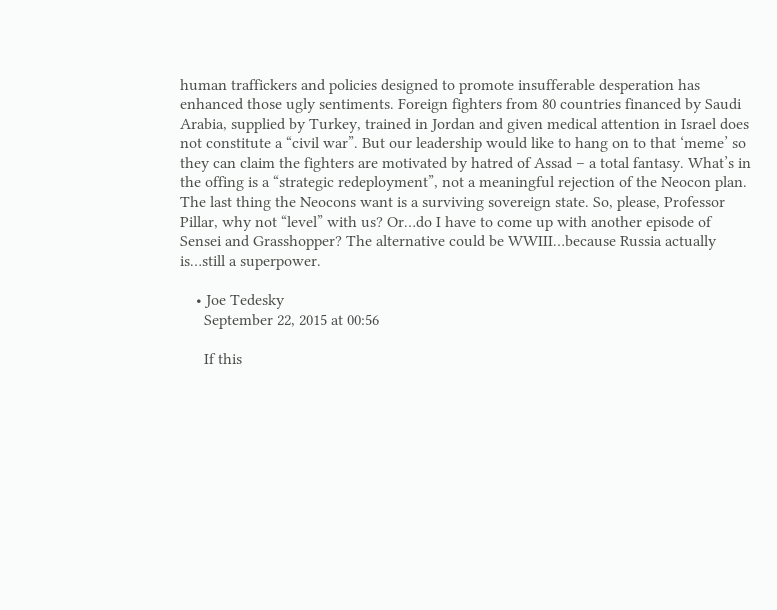human traffickers and policies designed to promote insufferable desperation has enhanced those ugly sentiments. Foreign fighters from 80 countries financed by Saudi Arabia, supplied by Turkey, trained in Jordan and given medical attention in Israel does not constitute a “civil war”. But our leadership would like to hang on to that ‘meme’ so they can claim the fighters are motivated by hatred of Assad – a total fantasy. What’s in the offing is a “strategic redeployment”, not a meaningful rejection of the Neocon plan. The last thing the Neocons want is a surviving sovereign state. So, please, Professor Pillar, why not “level” with us? Or…do I have to come up with another episode of Sensei and Grasshopper? The alternative could be WWIII…because Russia actually is…still a superpower.

    • Joe Tedesky
      September 22, 2015 at 00:56

      If this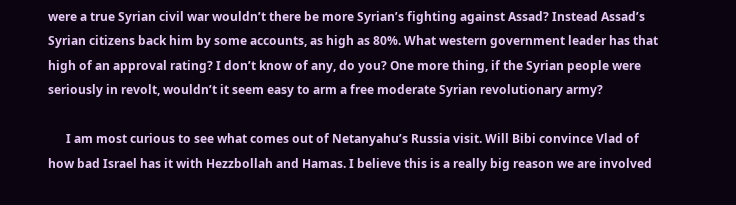were a true Syrian civil war wouldn’t there be more Syrian’s fighting against Assad? Instead Assad’s Syrian citizens back him by some accounts, as high as 80%. What western government leader has that high of an approval rating? I don’t know of any, do you? One more thing, if the Syrian people were seriously in revolt, wouldn’t it seem easy to arm a free moderate Syrian revolutionary army?

      I am most curious to see what comes out of Netanyahu’s Russia visit. Will Bibi convince Vlad of how bad Israel has it with Hezzbollah and Hamas. I believe this is a really big reason we are involved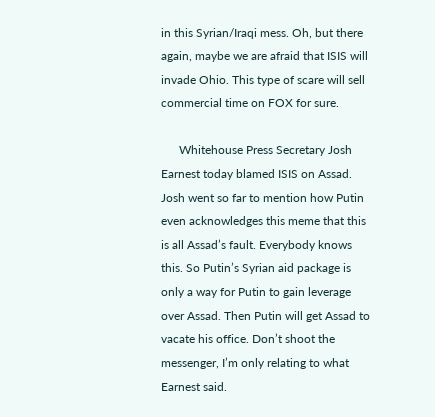in this Syrian/Iraqi mess. Oh, but there again, maybe we are afraid that ISIS will invade Ohio. This type of scare will sell commercial time on FOX for sure.

      Whitehouse Press Secretary Josh Earnest today blamed ISIS on Assad. Josh went so far to mention how Putin even acknowledges this meme that this is all Assad’s fault. Everybody knows this. So Putin’s Syrian aid package is only a way for Putin to gain leverage over Assad. Then Putin will get Assad to vacate his office. Don’t shoot the messenger, I’m only relating to what Earnest said.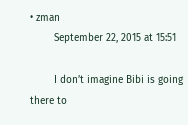• zman
        September 22, 2015 at 15:51

        I don’t imagine Bibi is going there to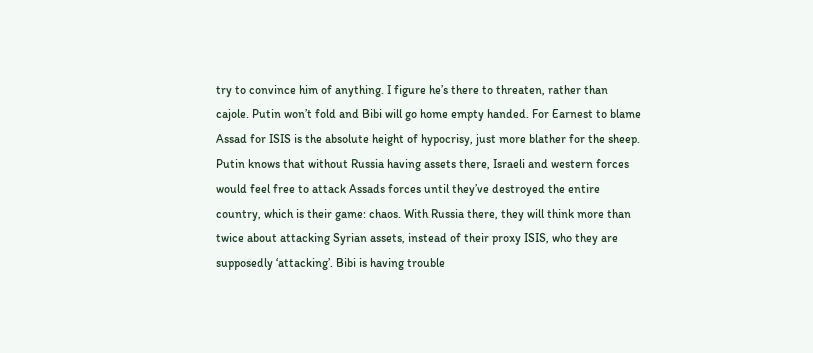try to convince him of anything. I figure he’s there to threaten, rather than cajole. Putin won’t fold and Bibi will go home empty handed. For Earnest to blame Assad for ISIS is the absolute height of hypocrisy, just more blather for the sheep. Putin knows that without Russia having assets there, Israeli and western forces would feel free to attack Assads forces until they’ve destroyed the entire country, which is their game: chaos. With Russia there, they will think more than twice about attacking Syrian assets, instead of their proxy ISIS, who they are supposedly ‘attacking’. Bibi is having trouble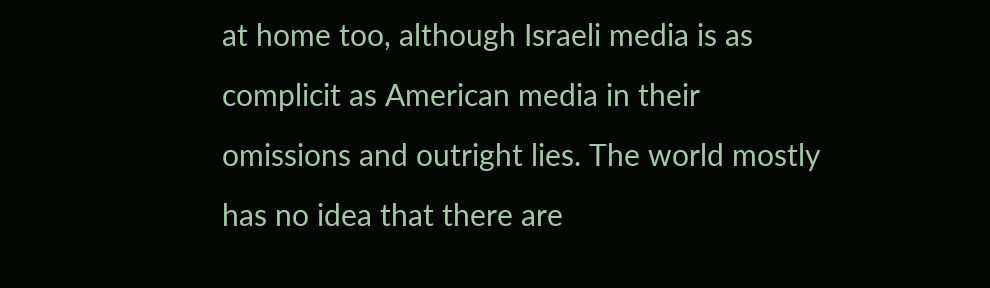at home too, although Israeli media is as complicit as American media in their omissions and outright lies. The world mostly has no idea that there are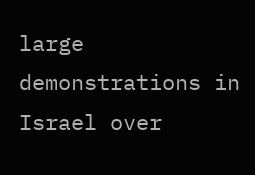large demonstrations in Israel over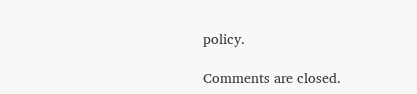policy.

Comments are closed.